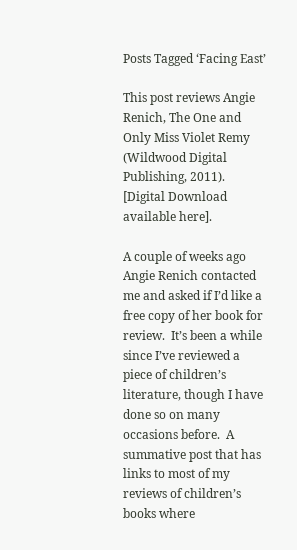Posts Tagged ‘Facing East’

This post reviews Angie Renich, The One and Only Miss Violet Remy (Wildwood Digital Publishing, 2011).  [Digital Download available here].

A couple of weeks ago Angie Renich contacted me and asked if I’d like a free copy of her book for review.  It’s been a while since I’ve reviewed a piece of children’s literature, though I have done so on many occasions before.  A summative post that has links to most of my reviews of children’s books where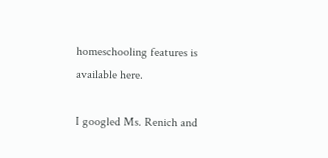homeschooling features is available here.

I googled Ms. Renich and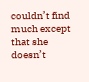couldn’t find much except that she doesn’t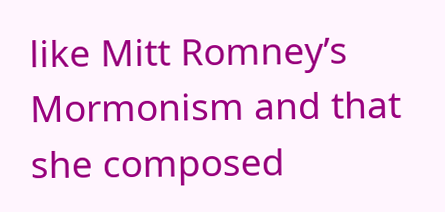like Mitt Romney’s Mormonism and that she composed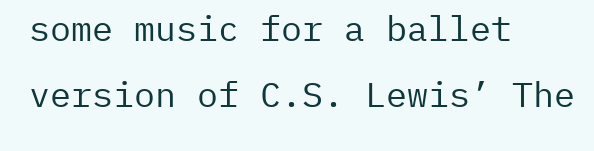some music for a ballet version of C.S. Lewis’ The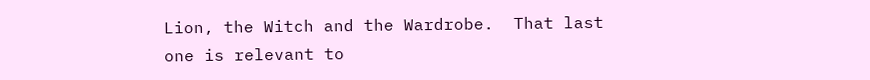Lion, the Witch and the Wardrobe.  That last one is relevant to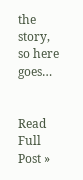the story, so here goes…


Read Full Post »